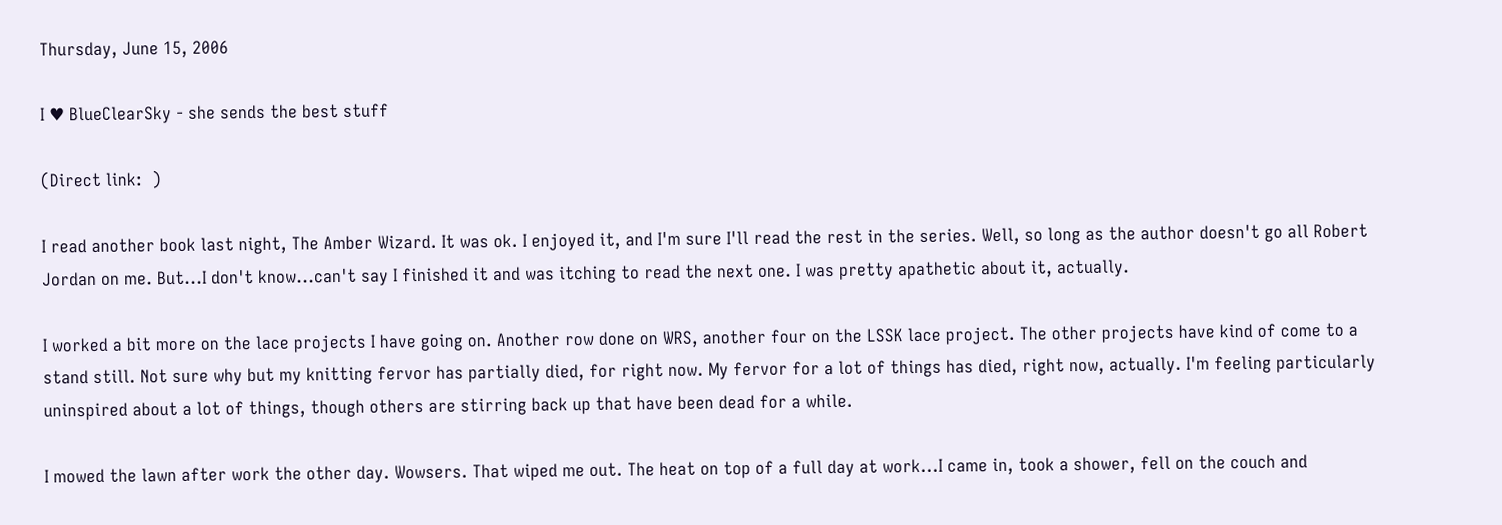Thursday, June 15, 2006

I ♥ BlueClearSky - she sends the best stuff

(Direct link:  )

I read another book last night, The Amber Wizard. It was ok. I enjoyed it, and I'm sure I'll read the rest in the series. Well, so long as the author doesn't go all Robert Jordan on me. But...I don't know...can't say I finished it and was itching to read the next one. I was pretty apathetic about it, actually.

I worked a bit more on the lace projects I have going on. Another row done on WRS, another four on the LSSK lace project. The other projects have kind of come to a stand still. Not sure why but my knitting fervor has partially died, for right now. My fervor for a lot of things has died, right now, actually. I'm feeling particularly uninspired about a lot of things, though others are stirring back up that have been dead for a while.

I mowed the lawn after work the other day. Wowsers. That wiped me out. The heat on top of a full day at work...I came in, took a shower, fell on the couch and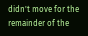didn't move for the remainder of the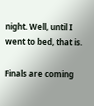night. Well, until I went to bed, that is.

Finals are coming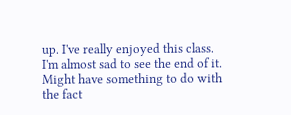up. I've really enjoyed this class. I'm almost sad to see the end of it. Might have something to do with the fact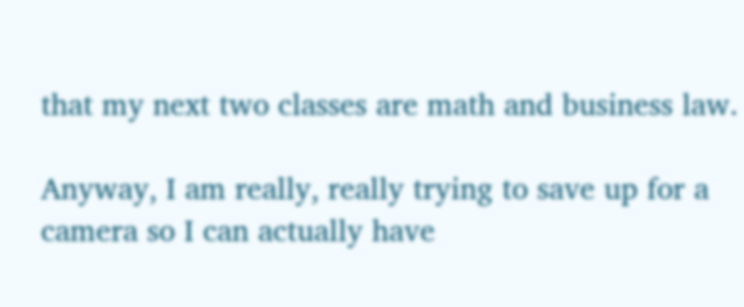that my next two classes are math and business law.

Anyway, I am really, really trying to save up for a camera so I can actually have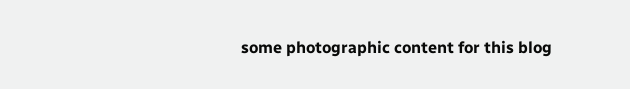some photographic content for this blog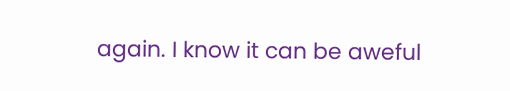again. I know it can be aweful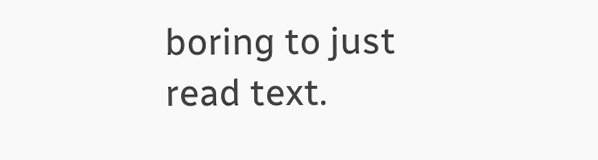boring to just read text.